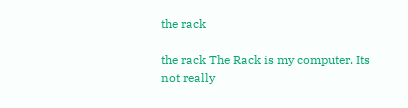the rack

the rack The Rack is my computer. Its not really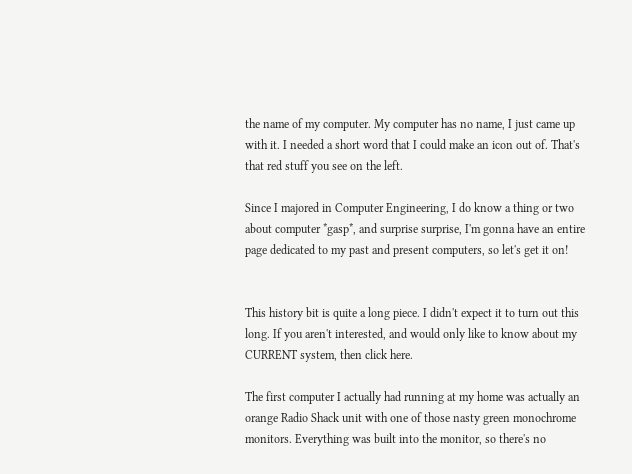the name of my computer. My computer has no name, I just came up with it. I needed a short word that I could make an icon out of. That's that red stuff you see on the left.

Since I majored in Computer Engineering, I do know a thing or two about computer *gasp*, and surprise surprise, I'm gonna have an entire page dedicated to my past and present computers, so let's get it on!


This history bit is quite a long piece. I didn't expect it to turn out this long. If you aren't interested, and would only like to know about my CURRENT system, then click here.

The first computer I actually had running at my home was actually an orange Radio Shack unit with one of those nasty green monochrome monitors. Everything was built into the monitor, so there's no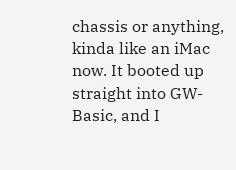chassis or anything, kinda like an iMac now. It booted up straight into GW-Basic, and I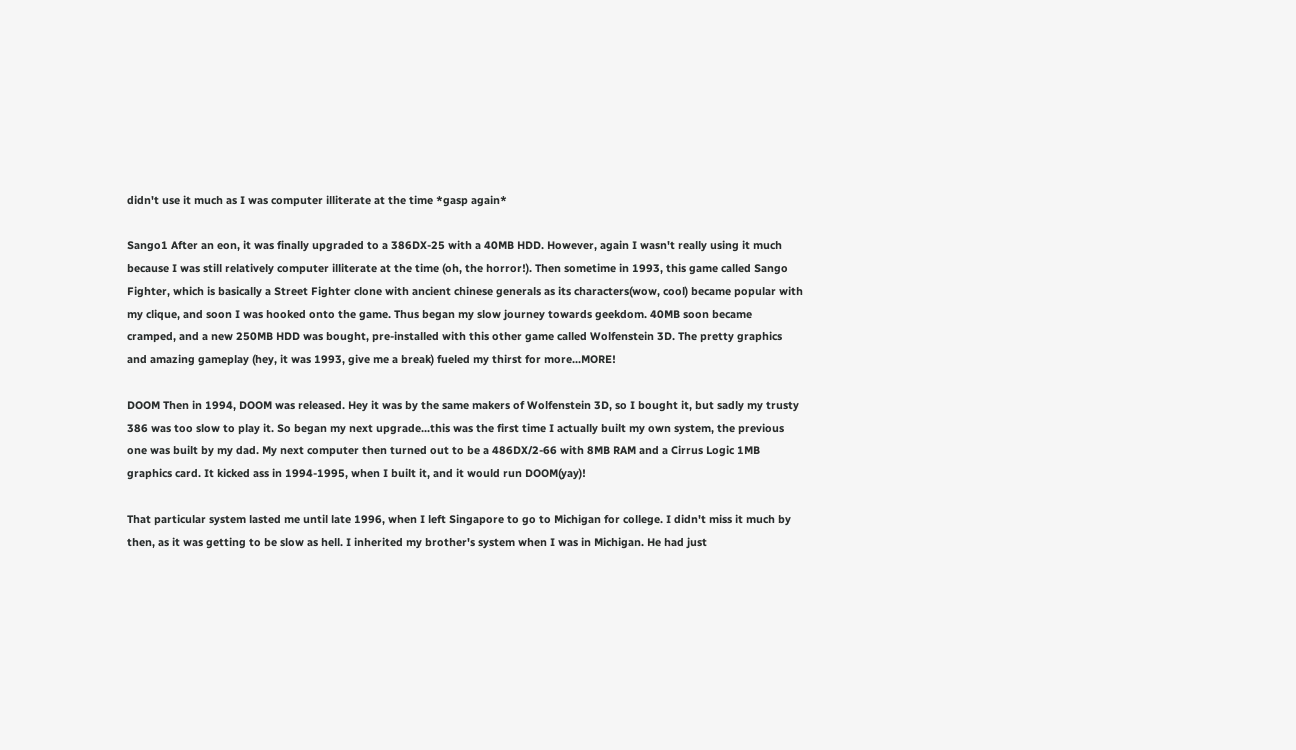didn't use it much as I was computer illiterate at the time *gasp again*

Sango1 After an eon, it was finally upgraded to a 386DX-25 with a 40MB HDD. However, again I wasn't really using it much because I was still relatively computer illiterate at the time (oh, the horror!). Then sometime in 1993, this game called Sango Fighter, which is basically a Street Fighter clone with ancient chinese generals as its characters(wow, cool) became popular with my clique, and soon I was hooked onto the game. Thus began my slow journey towards geekdom. 40MB soon became cramped, and a new 250MB HDD was bought, pre-installed with this other game called Wolfenstein 3D. The pretty graphics and amazing gameplay (hey, it was 1993, give me a break) fueled my thirst for more...MORE!

DOOM Then in 1994, DOOM was released. Hey it was by the same makers of Wolfenstein 3D, so I bought it, but sadly my trusty 386 was too slow to play it. So began my next upgrade...this was the first time I actually built my own system, the previous one was built by my dad. My next computer then turned out to be a 486DX/2-66 with 8MB RAM and a Cirrus Logic 1MB graphics card. It kicked ass in 1994-1995, when I built it, and it would run DOOM(yay)!

That particular system lasted me until late 1996, when I left Singapore to go to Michigan for college. I didn't miss it much by then, as it was getting to be slow as hell. I inherited my brother's system when I was in Michigan. He had just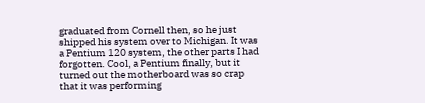graduated from Cornell then, so he just shipped his system over to Michigan. It was a Pentium 120 system, the other parts I had forgotten. Cool, a Pentium finally, but it turned out the motherboard was so crap that it was performing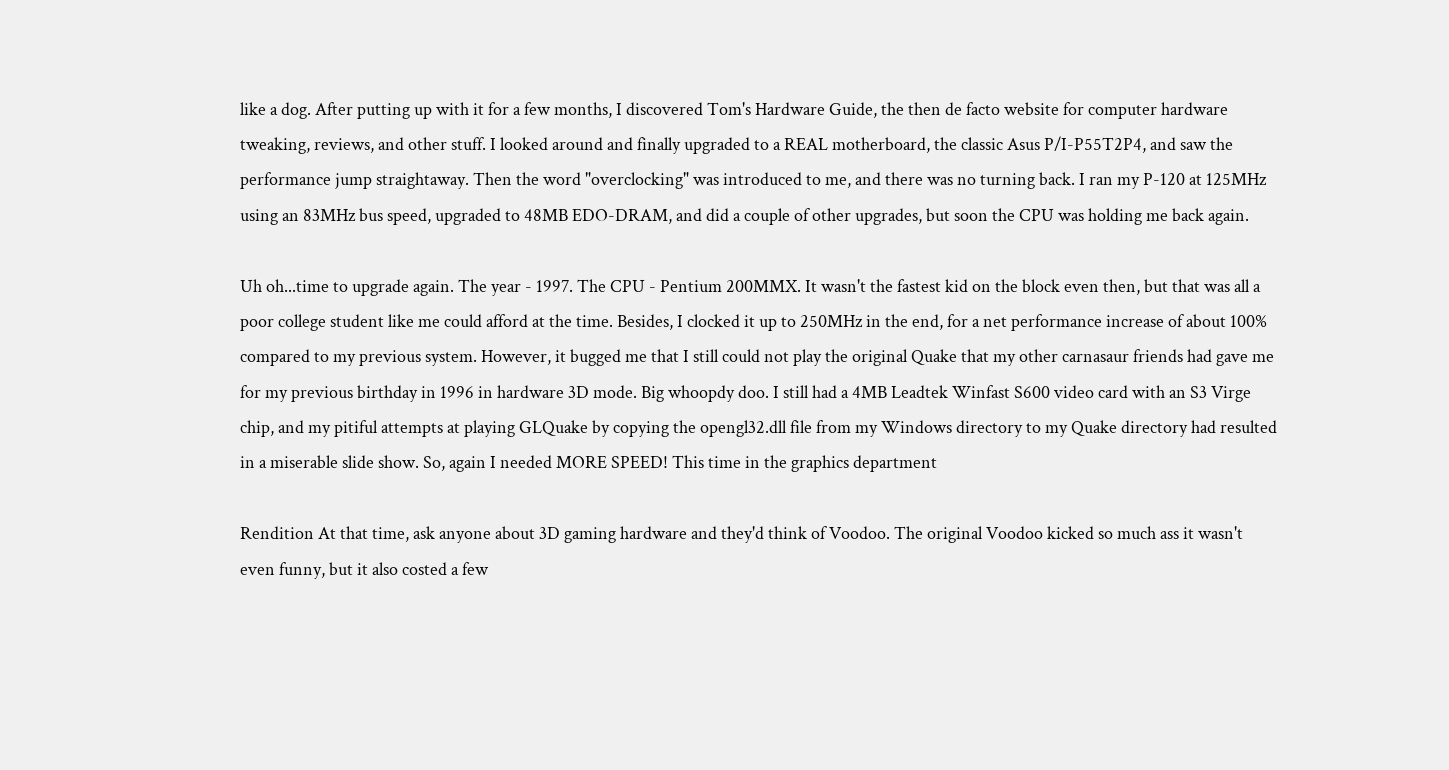like a dog. After putting up with it for a few months, I discovered Tom's Hardware Guide, the then de facto website for computer hardware tweaking, reviews, and other stuff. I looked around and finally upgraded to a REAL motherboard, the classic Asus P/I-P55T2P4, and saw the performance jump straightaway. Then the word "overclocking" was introduced to me, and there was no turning back. I ran my P-120 at 125MHz using an 83MHz bus speed, upgraded to 48MB EDO-DRAM, and did a couple of other upgrades, but soon the CPU was holding me back again.

Uh oh...time to upgrade again. The year - 1997. The CPU - Pentium 200MMX. It wasn't the fastest kid on the block even then, but that was all a poor college student like me could afford at the time. Besides, I clocked it up to 250MHz in the end, for a net performance increase of about 100% compared to my previous system. However, it bugged me that I still could not play the original Quake that my other carnasaur friends had gave me for my previous birthday in 1996 in hardware 3D mode. Big whoopdy doo. I still had a 4MB Leadtek Winfast S600 video card with an S3 Virge chip, and my pitiful attempts at playing GLQuake by copying the opengl32.dll file from my Windows directory to my Quake directory had resulted in a miserable slide show. So, again I needed MORE SPEED! This time in the graphics department

Rendition At that time, ask anyone about 3D gaming hardware and they'd think of Voodoo. The original Voodoo kicked so much ass it wasn't even funny, but it also costed a few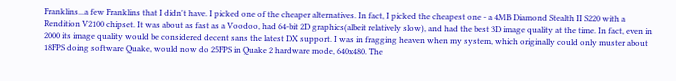Franklins...a few Franklins that I didn't have. I picked one of the cheaper alternatives. In fact, I picked the cheapest one - a 4MB Diamond Stealth II S220 with a Rendition V2100 chipset. It was about as fast as a Voodoo, had 64-bit 2D graphics(albeit relatively slow), and had the best 3D image quality at the time. In fact, even in 2000 its image quality would be considered decent sans the latest DX support. I was in fragging heaven when my system, which originally could only muster about 18FPS doing software Quake, would now do 25FPS in Quake 2 hardware mode, 640x480. The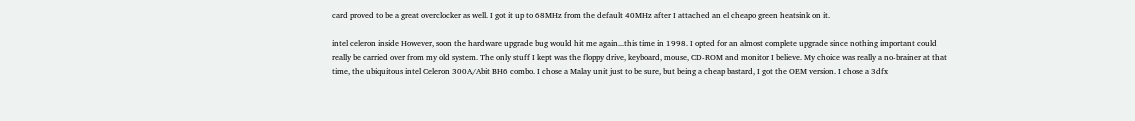card proved to be a great overclocker as well. I got it up to 68MHz from the default 40MHz after I attached an el cheapo green heatsink on it.

intel celeron inside However, soon the hardware upgrade bug would hit me again...this time in 1998. I opted for an almost complete upgrade since nothing important could really be carried over from my old system. The only stuff I kept was the floppy drive, keyboard, mouse, CD-ROM and monitor I believe. My choice was really a no-brainer at that time, the ubiquitous intel Celeron 300A/Abit BH6 combo. I chose a Malay unit just to be sure, but being a cheap bastard, I got the OEM version. I chose a 3dfx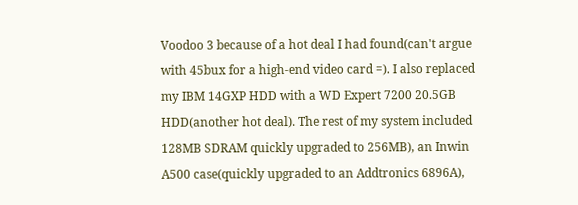Voodoo 3 because of a hot deal I had found(can't argue with 45bux for a high-end video card =). I also replaced my IBM 14GXP HDD with a WD Expert 7200 20.5GB HDD(another hot deal). The rest of my system included 128MB SDRAM quickly upgraded to 256MB), an Inwin A500 case(quickly upgraded to an Addtronics 6896A),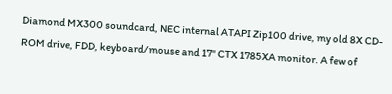Diamond MX300 soundcard, NEC internal ATAPI Zip100 drive, my old 8X CD-ROM drive, FDD, keyboard/mouse and 17" CTX 1785XA monitor. A few of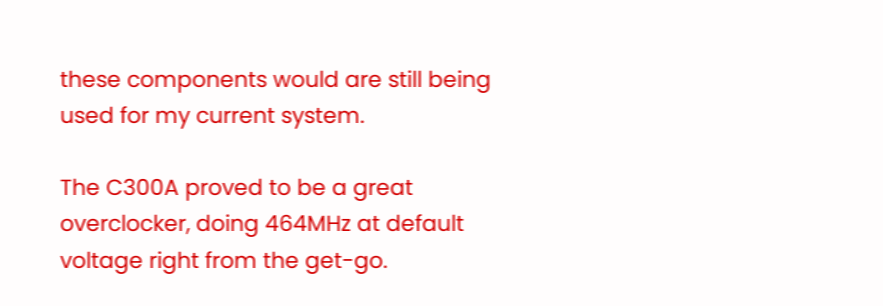these components would are still being used for my current system.

The C300A proved to be a great overclocker, doing 464MHz at default voltage right from the get-go.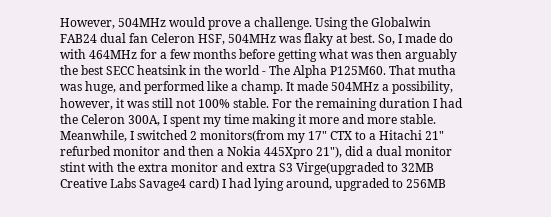However, 504MHz would prove a challenge. Using the Globalwin FAB24 dual fan Celeron HSF, 504MHz was flaky at best. So, I made do with 464MHz for a few months before getting what was then arguably the best SECC heatsink in the world - The Alpha P125M60. That mutha was huge, and performed like a champ. It made 504MHz a possibility, however, it was still not 100% stable. For the remaining duration I had the Celeron 300A, I spent my time making it more and more stable. Meanwhile, I switched 2 monitors(from my 17" CTX to a Hitachi 21" refurbed monitor and then a Nokia 445Xpro 21"), did a dual monitor stint with the extra monitor and extra S3 Virge(upgraded to 32MB Creative Labs Savage4 card) I had lying around, upgraded to 256MB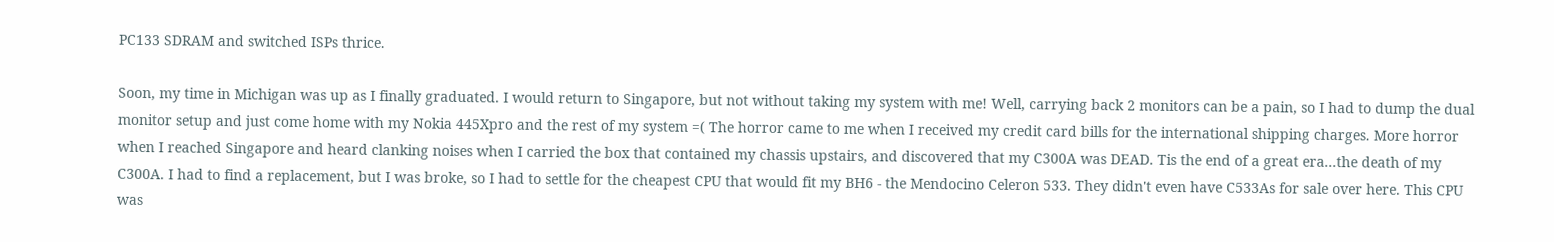PC133 SDRAM and switched ISPs thrice.

Soon, my time in Michigan was up as I finally graduated. I would return to Singapore, but not without taking my system with me! Well, carrying back 2 monitors can be a pain, so I had to dump the dual monitor setup and just come home with my Nokia 445Xpro and the rest of my system =( The horror came to me when I received my credit card bills for the international shipping charges. More horror when I reached Singapore and heard clanking noises when I carried the box that contained my chassis upstairs, and discovered that my C300A was DEAD. Tis the end of a great era...the death of my C300A. I had to find a replacement, but I was broke, so I had to settle for the cheapest CPU that would fit my BH6 - the Mendocino Celeron 533. They didn't even have C533As for sale over here. This CPU was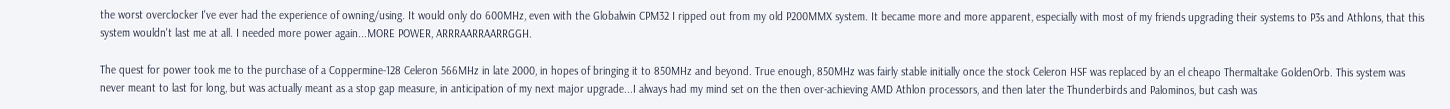the worst overclocker I've ever had the experience of owning/using. It would only do 600MHz, even with the Globalwin CPM32 I ripped out from my old P200MMX system. It became more and more apparent, especially with most of my friends upgrading their systems to P3s and Athlons, that this system wouldn't last me at all. I needed more power again...MORE POWER, ARRRAARRAARRGGH.

The quest for power took me to the purchase of a Coppermine-128 Celeron 566MHz in late 2000, in hopes of bringing it to 850MHz and beyond. True enough, 850MHz was fairly stable initially once the stock Celeron HSF was replaced by an el cheapo Thermaltake GoldenOrb. This system was never meant to last for long, but was actually meant as a stop gap measure, in anticipation of my next major upgrade...I always had my mind set on the then over-achieving AMD Athlon processors, and then later the Thunderbirds and Palominos, but cash was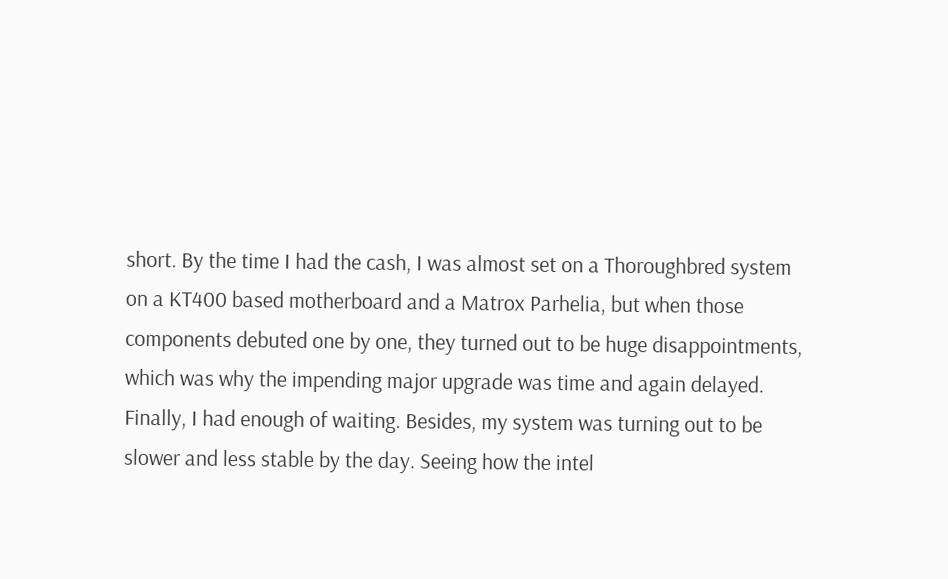short. By the time I had the cash, I was almost set on a Thoroughbred system on a KT400 based motherboard and a Matrox Parhelia, but when those components debuted one by one, they turned out to be huge disappointments, which was why the impending major upgrade was time and again delayed. Finally, I had enough of waiting. Besides, my system was turning out to be slower and less stable by the day. Seeing how the intel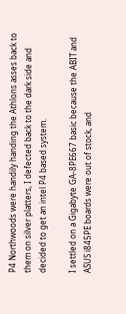P4 Northwoods were handily handing the Athlons asses back to them on silver platters, I defected back to the dark side and decided to get an intel P4 based system.

I settled on a Gigabyte GA-8PE667 basic because the ABIT and ASUS i845PE boards were out of stock, and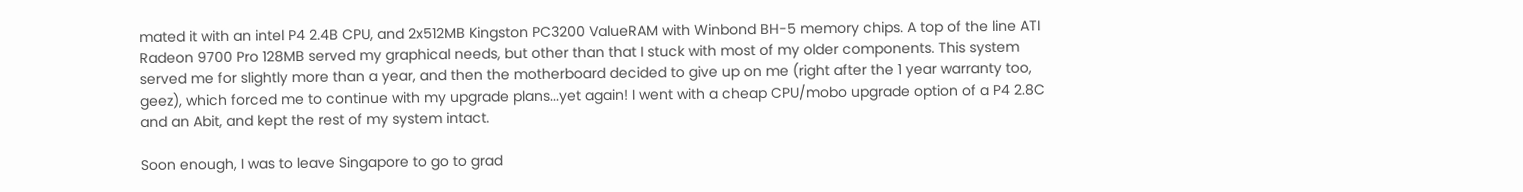mated it with an intel P4 2.4B CPU, and 2x512MB Kingston PC3200 ValueRAM with Winbond BH-5 memory chips. A top of the line ATI Radeon 9700 Pro 128MB served my graphical needs, but other than that I stuck with most of my older components. This system served me for slightly more than a year, and then the motherboard decided to give up on me (right after the 1 year warranty too, geez), which forced me to continue with my upgrade plans...yet again! I went with a cheap CPU/mobo upgrade option of a P4 2.8C and an Abit, and kept the rest of my system intact.

Soon enough, I was to leave Singapore to go to grad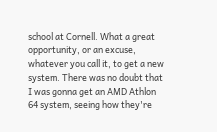school at Cornell. What a great opportunity, or an excuse, whatever you call it, to get a new system. There was no doubt that I was gonna get an AMD Athlon 64 system, seeing how they're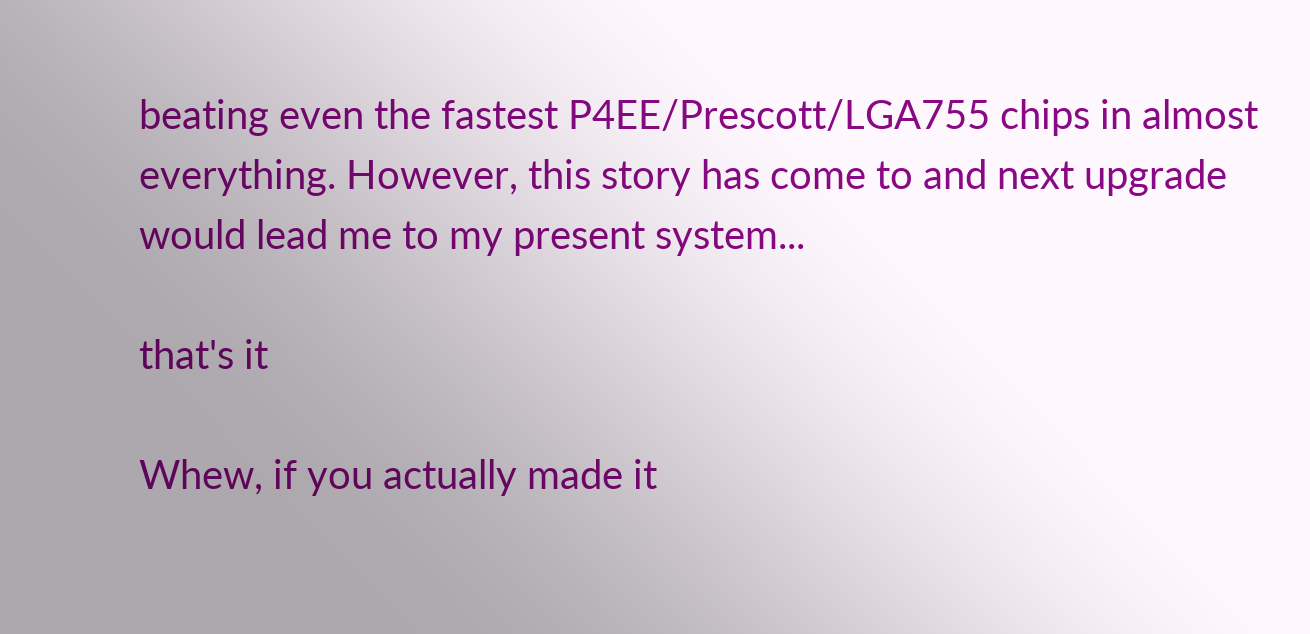beating even the fastest P4EE/Prescott/LGA755 chips in almost everything. However, this story has come to and next upgrade would lead me to my present system...

that's it

Whew, if you actually made it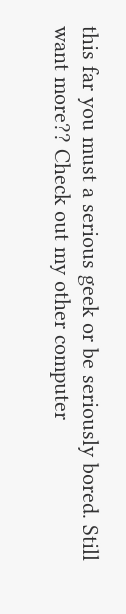this far you must a serious geek or be seriously bored. Still want more?? Check out my other computer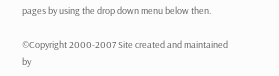pages by using the drop down menu below then.

©Copyright 2000-2007 Site created and maintained by